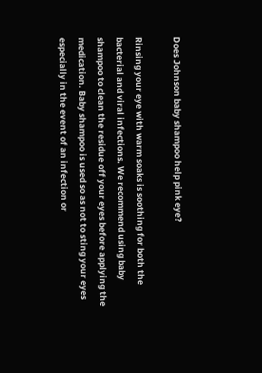Does Johnson baby shampoo help pink eye?

Rinsing your eye with warm soaks is soothing for both the bacterial and viral infections. We recommend using baby shampoo to clean the residue off your eyes before applying the medication. Baby shampoo is used so as not to sting your eyes especially in the event of an infection or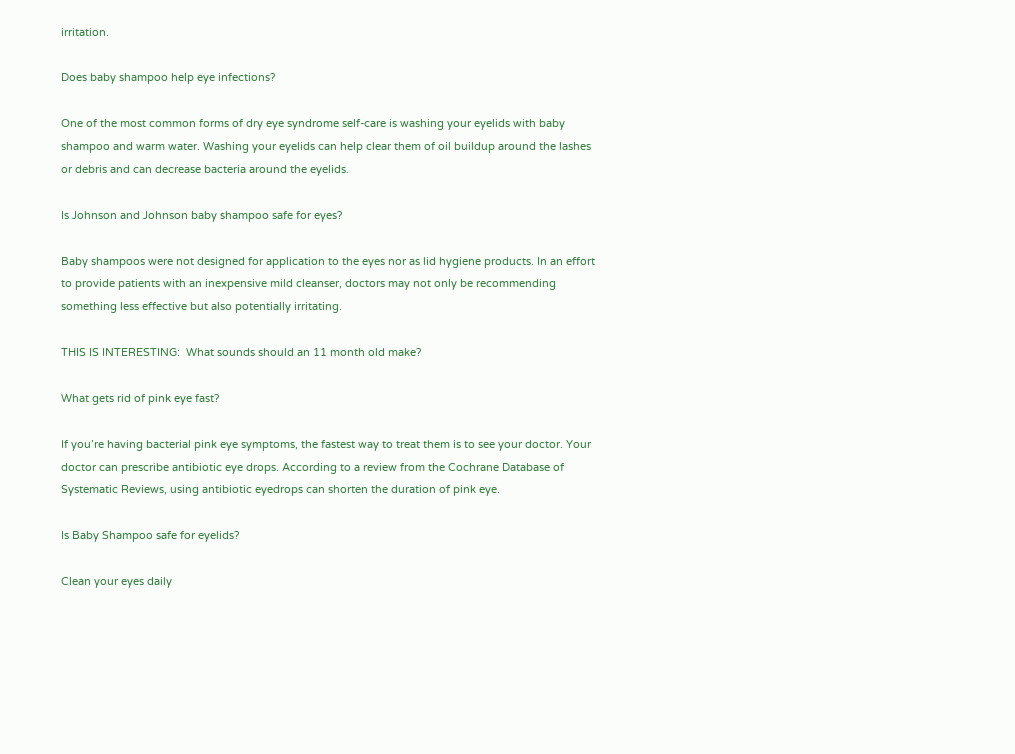irritation.

Does baby shampoo help eye infections?

One of the most common forms of dry eye syndrome self-care is washing your eyelids with baby shampoo and warm water. Washing your eyelids can help clear them of oil buildup around the lashes or debris and can decrease bacteria around the eyelids.

Is Johnson and Johnson baby shampoo safe for eyes?

Baby shampoos were not designed for application to the eyes nor as lid hygiene products. In an effort to provide patients with an inexpensive mild cleanser, doctors may not only be recommending something less effective but also potentially irritating.

THIS IS INTERESTING:  What sounds should an 11 month old make?

What gets rid of pink eye fast?

If you’re having bacterial pink eye symptoms, the fastest way to treat them is to see your doctor. Your doctor can prescribe antibiotic eye drops. According to a review from the Cochrane Database of Systematic Reviews, using antibiotic eyedrops can shorten the duration of pink eye.

Is Baby Shampoo safe for eyelids?

Clean your eyes daily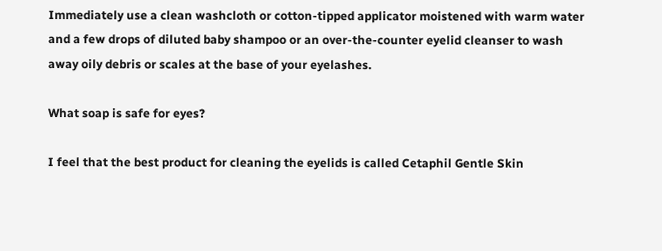Immediately use a clean washcloth or cotton-tipped applicator moistened with warm water and a few drops of diluted baby shampoo or an over-the-counter eyelid cleanser to wash away oily debris or scales at the base of your eyelashes.

What soap is safe for eyes?

I feel that the best product for cleaning the eyelids is called Cetaphil Gentle Skin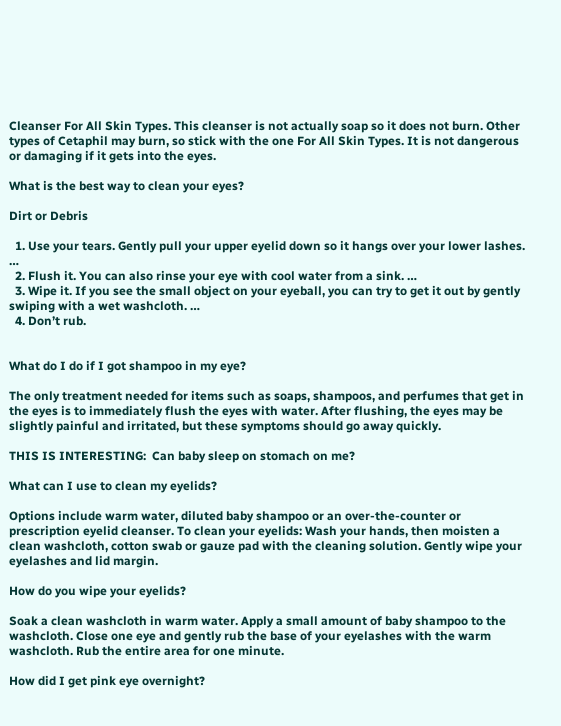Cleanser For All Skin Types. This cleanser is not actually soap so it does not burn. Other types of Cetaphil may burn, so stick with the one For All Skin Types. It is not dangerous or damaging if it gets into the eyes.

What is the best way to clean your eyes?

Dirt or Debris

  1. Use your tears. Gently pull your upper eyelid down so it hangs over your lower lashes. …
  2. Flush it. You can also rinse your eye with cool water from a sink. …
  3. Wipe it. If you see the small object on your eyeball, you can try to get it out by gently swiping with a wet washcloth. …
  4. Don’t rub.


What do I do if I got shampoo in my eye?

The only treatment needed for items such as soaps, shampoos, and perfumes that get in the eyes is to immediately flush the eyes with water. After flushing, the eyes may be slightly painful and irritated, but these symptoms should go away quickly.

THIS IS INTERESTING:  Can baby sleep on stomach on me?

What can I use to clean my eyelids?

Options include warm water, diluted baby shampoo or an over-the-counter or prescription eyelid cleanser. To clean your eyelids: Wash your hands, then moisten a clean washcloth, cotton swab or gauze pad with the cleaning solution. Gently wipe your eyelashes and lid margin.

How do you wipe your eyelids?

Soak a clean washcloth in warm water. Apply a small amount of baby shampoo to the washcloth. Close one eye and gently rub the base of your eyelashes with the warm washcloth. Rub the entire area for one minute.

How did I get pink eye overnight?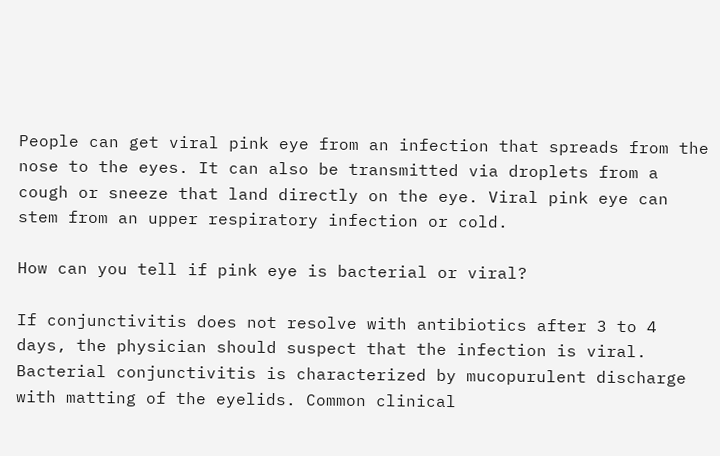People can get viral pink eye from an infection that spreads from the nose to the eyes. It can also be transmitted via droplets from a cough or sneeze that land directly on the eye. Viral pink eye can stem from an upper respiratory infection or cold.

How can you tell if pink eye is bacterial or viral?

If conjunctivitis does not resolve with antibiotics after 3 to 4 days, the physician should suspect that the infection is viral. Bacterial conjunctivitis is characterized by mucopurulent discharge with matting of the eyelids. Common clinical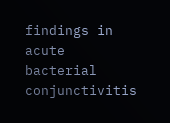findings in acute bacterial conjunctivitis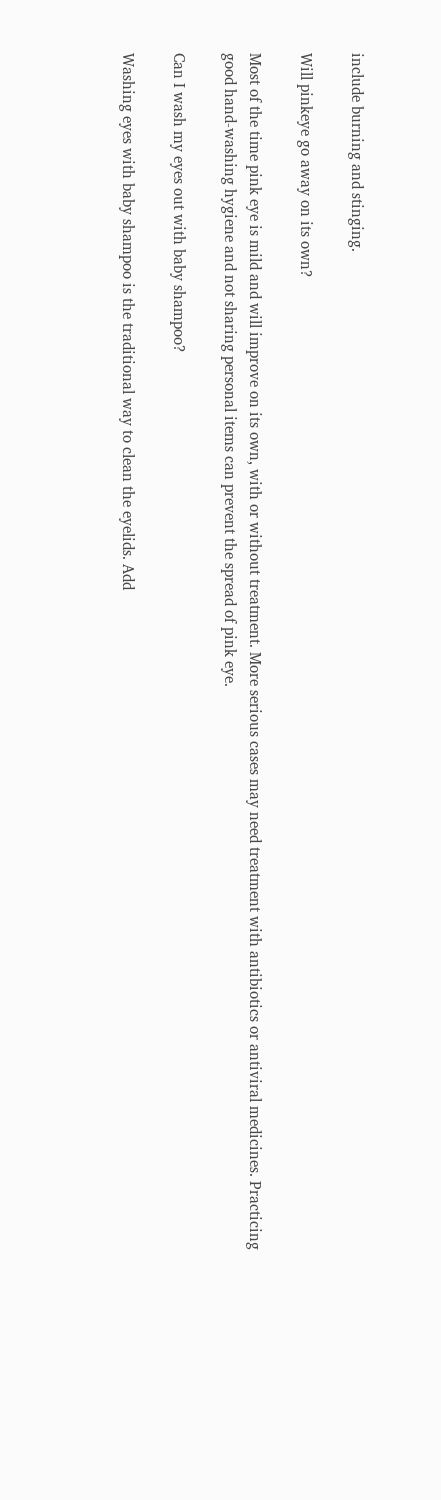include burning and stinging.

Will pinkeye go away on its own?

Most of the time pink eye is mild and will improve on its own, with or without treatment. More serious cases may need treatment with antibiotics or antiviral medicines. Practicing good hand-washing hygiene and not sharing personal items can prevent the spread of pink eye.

Can I wash my eyes out with baby shampoo?

Washing eyes with baby shampoo is the traditional way to clean the eyelids. Add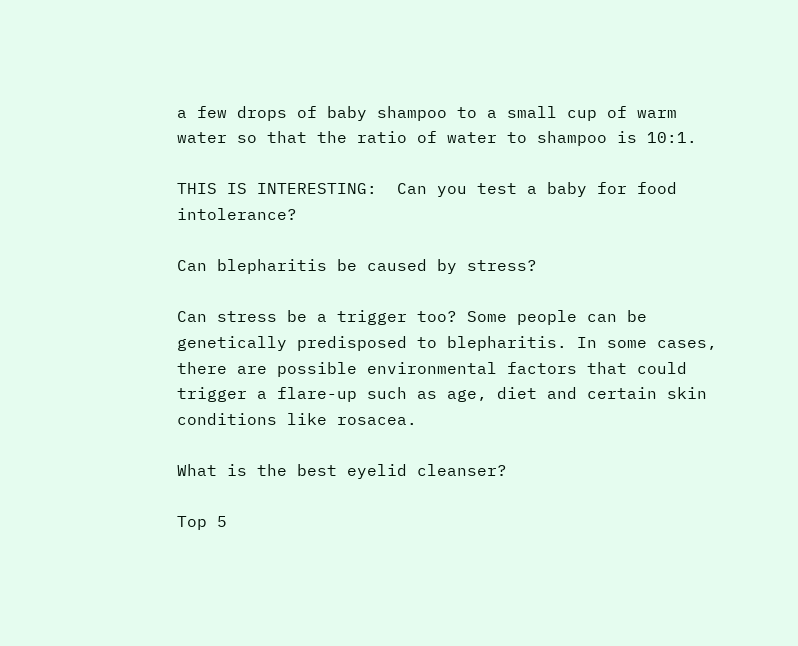a few drops of baby shampoo to a small cup of warm water so that the ratio of water to shampoo is 10:1.

THIS IS INTERESTING:  Can you test a baby for food intolerance?

Can blepharitis be caused by stress?

Can stress be a trigger too? Some people can be genetically predisposed to blepharitis. In some cases, there are possible environmental factors that could trigger a flare-up such as age, diet and certain skin conditions like rosacea.

What is the best eyelid cleanser?

Top 5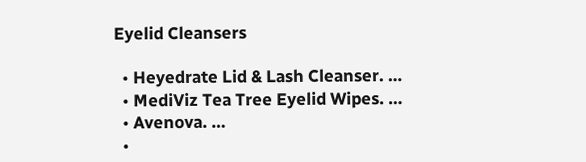Eyelid Cleansers

  • Heyedrate Lid & Lash Cleanser. …
  • MediViz Tea Tree Eyelid Wipes. …
  • Avenova. …
  •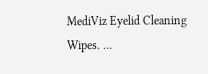MediViz Eyelid Cleaning Wipes. …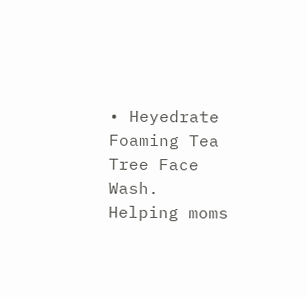• Heyedrate Foaming Tea Tree Face Wash.
Helping moms